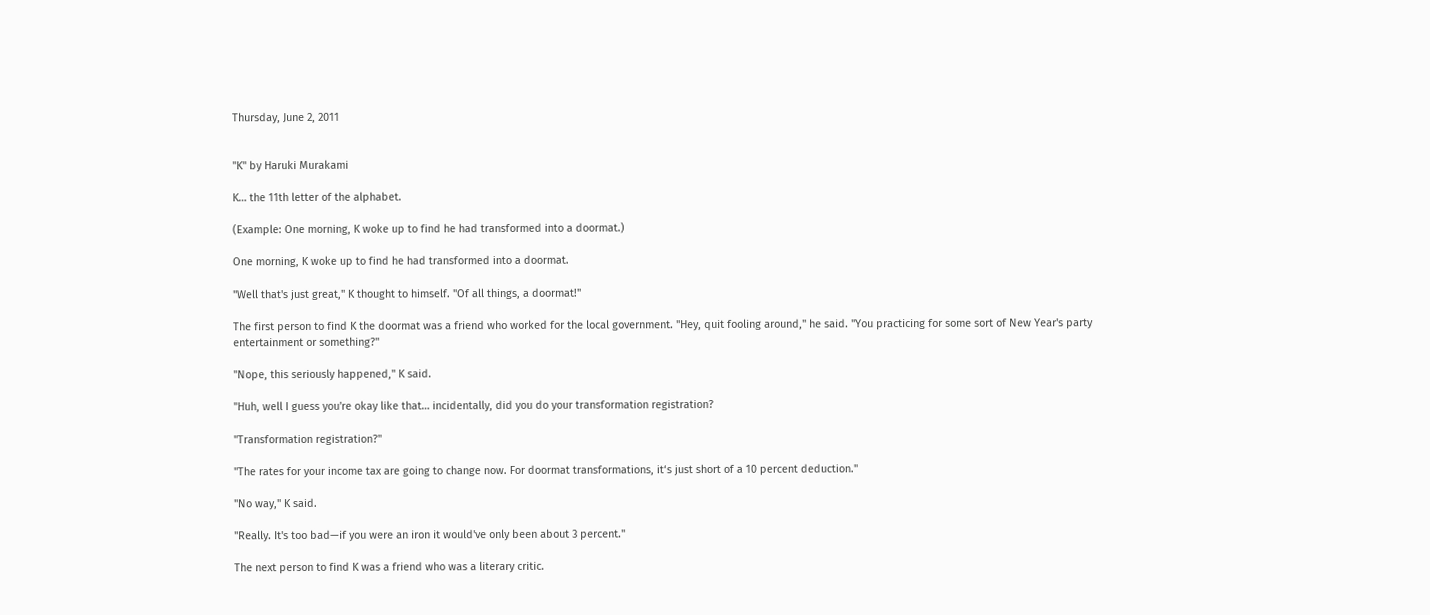Thursday, June 2, 2011


"K" by Haruki Murakami

K… the 11th letter of the alphabet.

(Example: One morning, K woke up to find he had transformed into a doormat.)

One morning, K woke up to find he had transformed into a doormat.

"Well that's just great," K thought to himself. "Of all things, a doormat!"

The first person to find K the doormat was a friend who worked for the local government. "Hey, quit fooling around," he said. "You practicing for some sort of New Year's party entertainment or something?"

"Nope, this seriously happened," K said.

"Huh, well I guess you're okay like that… incidentally, did you do your transformation registration?

"Transformation registration?"

"The rates for your income tax are going to change now. For doormat transformations, it‘s just short of a 10 percent deduction."

"No way," K said.

"Really. It's too bad—if you were an iron it would've only been about 3 percent."

The next person to find K was a friend who was a literary critic.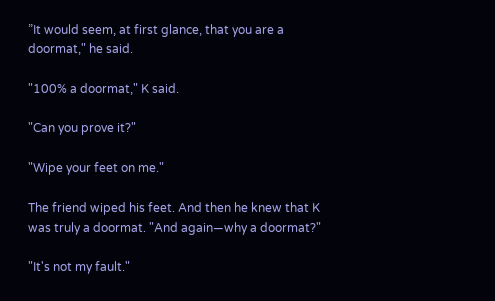”It would seem, at first glance, that you are a doormat," he said.

"100% a doormat," K said.

"Can you prove it?"

"Wipe your feet on me."

The friend wiped his feet. And then he knew that K was truly a doormat. "And again—why a doormat?"

"It's not my fault."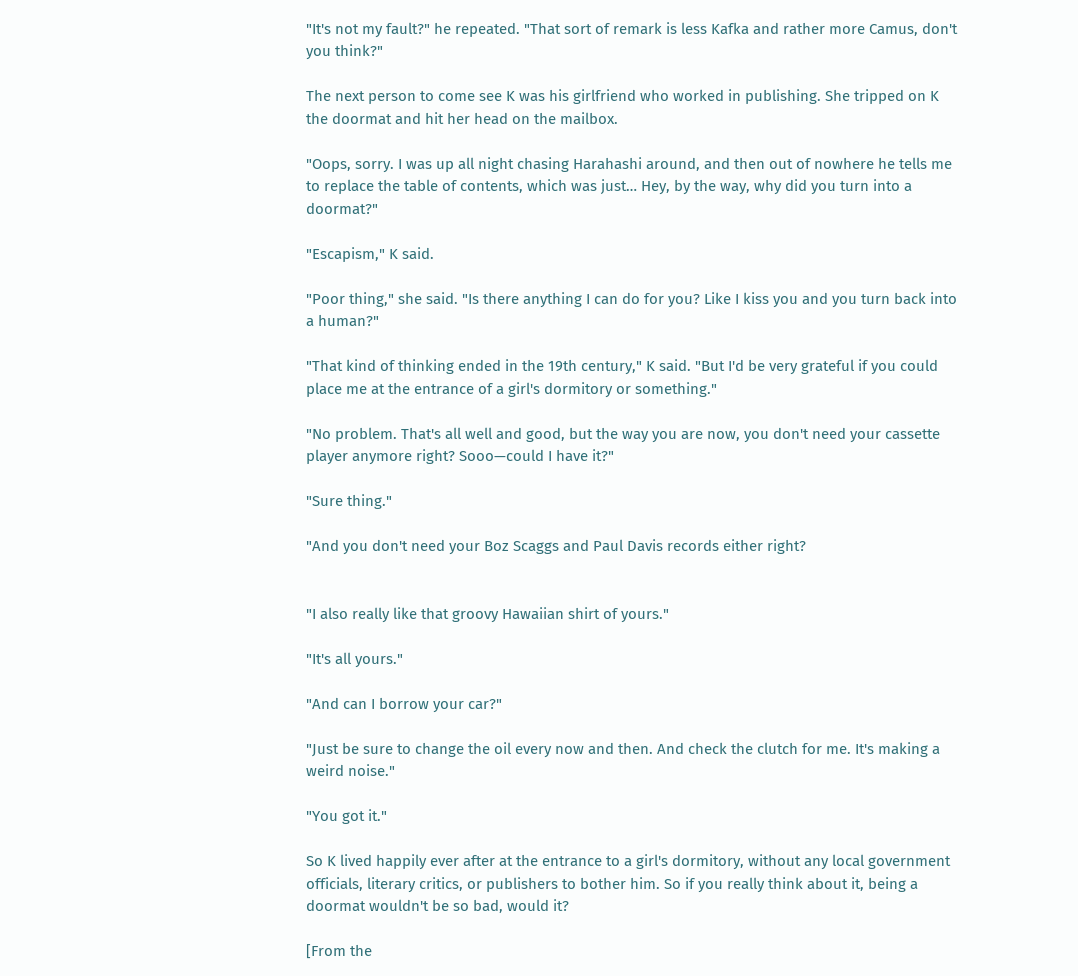"It's not my fault?" he repeated. "That sort of remark is less Kafka and rather more Camus, don't you think?"

The next person to come see K was his girlfriend who worked in publishing. She tripped on K the doormat and hit her head on the mailbox.

"Oops, sorry. I was up all night chasing Harahashi around, and then out of nowhere he tells me to replace the table of contents, which was just… Hey, by the way, why did you turn into a doormat?"

"Escapism," K said.

"Poor thing," she said. "Is there anything I can do for you? Like I kiss you and you turn back into a human?"

"That kind of thinking ended in the 19th century," K said. "But I'd be very grateful if you could place me at the entrance of a girl's dormitory or something."

"No problem. That's all well and good, but the way you are now, you don't need your cassette player anymore right? Sooo—could I have it?"

"Sure thing."

"And you don't need your Boz Scaggs and Paul Davis records either right?


"I also really like that groovy Hawaiian shirt of yours."

"It's all yours."

"And can I borrow your car?"

"Just be sure to change the oil every now and then. And check the clutch for me. It's making a weird noise."

"You got it."

So K lived happily ever after at the entrance to a girl's dormitory, without any local government officials, literary critics, or publishers to bother him. So if you really think about it, being a doormat wouldn't be so bad, would it?

[From the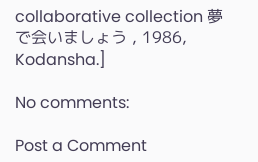collaborative collection 夢で会いましょう , 1986, Kodansha.]

No comments:

Post a Comment